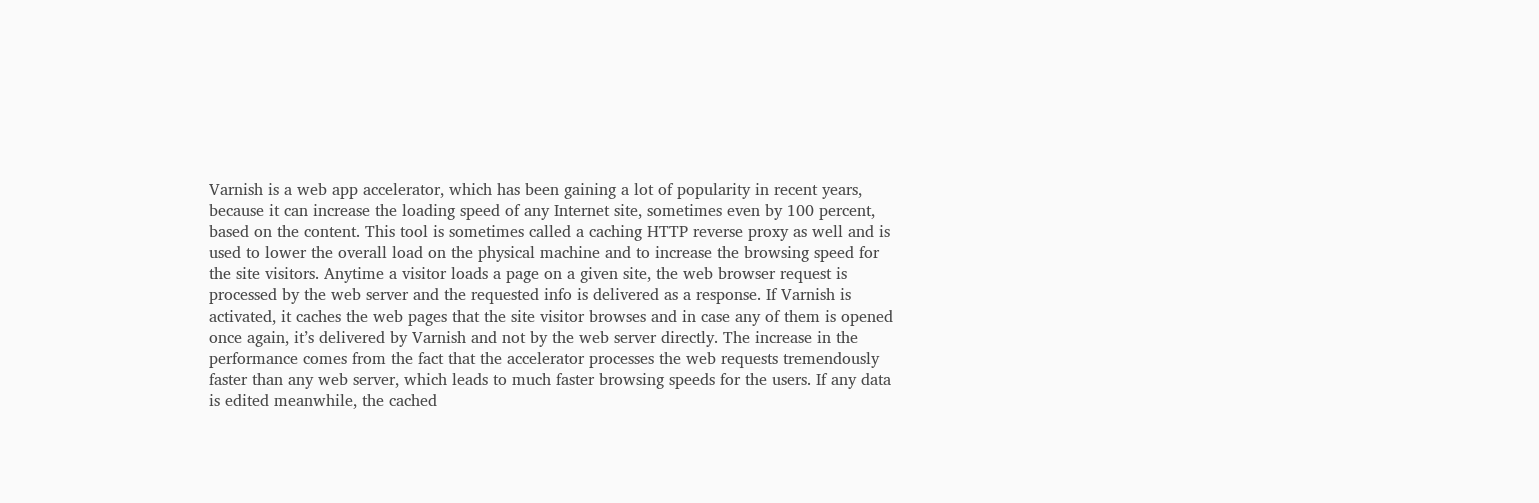Varnish is a web app accelerator, which has been gaining a lot of popularity in recent years, because it can increase the loading speed of any Internet site, sometimes even by 100 percent, based on the content. This tool is sometimes called a caching HTTP reverse proxy as well and is used to lower the overall load on the physical machine and to increase the browsing speed for the site visitors. Anytime a visitor loads a page on a given site, the web browser request is processed by the web server and the requested info is delivered as a response. If Varnish is activated, it caches the web pages that the site visitor browses and in case any of them is opened once again, it’s delivered by Varnish and not by the web server directly. The increase in the performance comes from the fact that the accelerator processes the web requests tremendously faster than any web server, which leads to much faster browsing speeds for the users. If any data is edited meanwhile, the cached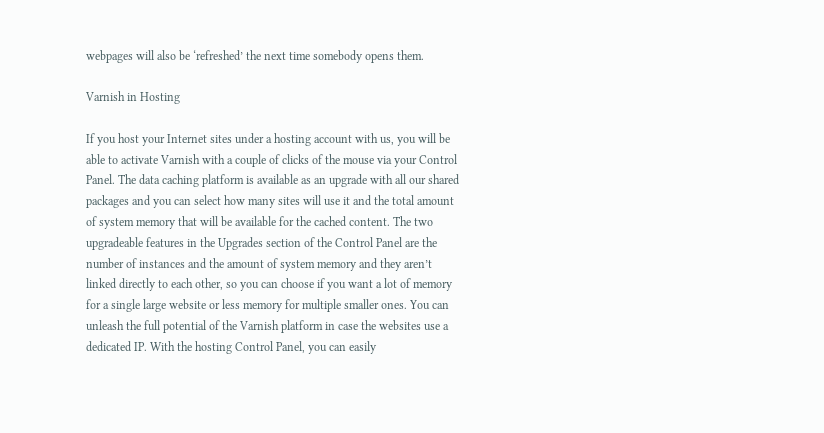webpages will also be ‘refreshed’ the next time somebody opens them.

Varnish in Hosting

If you host your Internet sites under a hosting account with us, you will be able to activate Varnish with a couple of clicks of the mouse via your Control Panel. The data caching platform is available as an upgrade with all our shared packages and you can select how many sites will use it and the total amount of system memory that will be available for the cached content. The two upgradeable features in the Upgrades section of the Control Panel are the number of instances and the amount of system memory and they aren’t linked directly to each other, so you can choose if you want a lot of memory for a single large website or less memory for multiple smaller ones. You can unleash the full potential of the Varnish platform in case the websites use a dedicated IP. With the hosting Control Panel, you can easily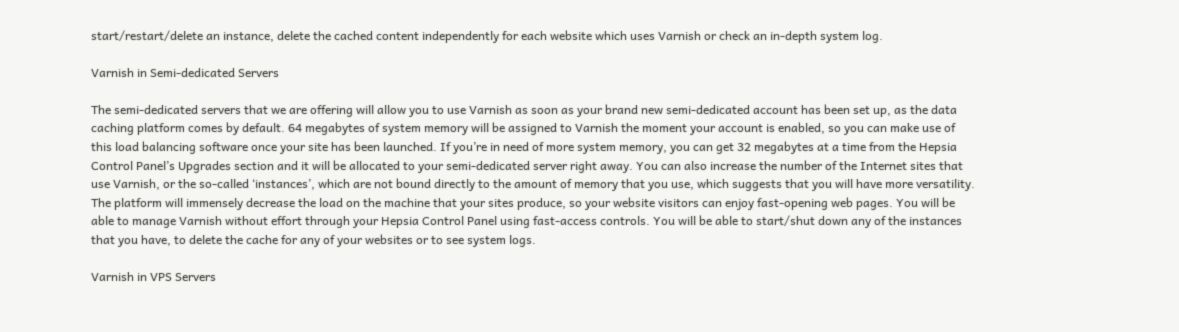start/restart/delete an instance, delete the cached content independently for each website which uses Varnish or check an in-depth system log.

Varnish in Semi-dedicated Servers

The semi-dedicated servers that we are offering will allow you to use Varnish as soon as your brand new semi-dedicated account has been set up, as the data caching platform comes by default. 64 megabytes of system memory will be assigned to Varnish the moment your account is enabled, so you can make use of this load balancing software once your site has been launched. If you’re in need of more system memory, you can get 32 megabytes at a time from the Hepsia Control Panel’s Upgrades section and it will be allocated to your semi-dedicated server right away. You can also increase the number of the Internet sites that use Varnish, or the so-called ‘instances’, which are not bound directly to the amount of memory that you use, which suggests that you will have more versatility. The platform will immensely decrease the load on the machine that your sites produce, so your website visitors can enjoy fast-opening web pages. You will be able to manage Varnish without effort through your Hepsia Control Panel using fast-access controls. You will be able to start/shut down any of the instances that you have, to delete the cache for any of your websites or to see system logs.

Varnish in VPS Servers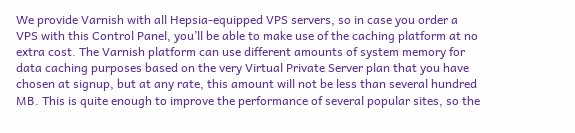We provide Varnish with all Hepsia-equipped VPS servers, so in case you order a VPS with this Control Panel, you’ll be able to make use of the caching platform at no extra cost. The Varnish platform can use different amounts of system memory for data caching purposes based on the very Virtual Private Server plan that you have chosen at signup, but at any rate, this amount will not be less than several hundred MB. This is quite enough to improve the performance of several popular sites, so the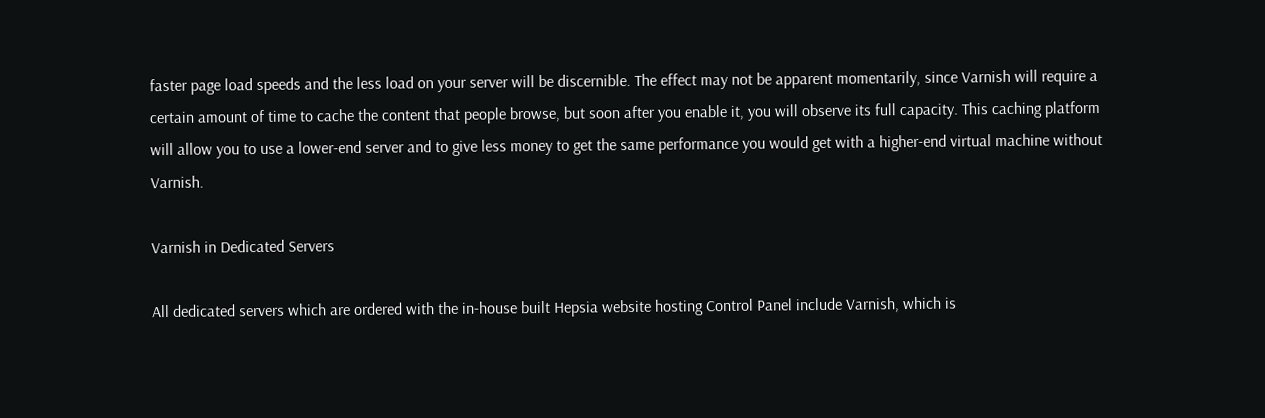faster page load speeds and the less load on your server will be discernible. The effect may not be apparent momentarily, since Varnish will require a certain amount of time to cache the content that people browse, but soon after you enable it, you will observe its full capacity. This caching platform will allow you to use a lower-end server and to give less money to get the same performance you would get with a higher-end virtual machine without Varnish.

Varnish in Dedicated Servers

All dedicated servers which are ordered with the in-house built Hepsia website hosting Control Panel include Varnish, which is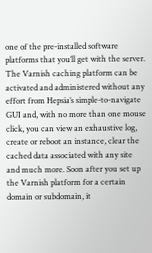one of the pre-installed software platforms that you’ll get with the server. The Varnish caching platform can be activated and administered without any effort from Hepsia’s simple-to-navigate GUI and, with no more than one mouse click, you can view an exhaustive log, create or reboot an instance, clear the cached data associated with any site and much more. Soon after you set up the Varnish platform for a certain domain or subdomain, it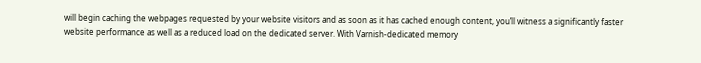will begin caching the webpages requested by your website visitors and as soon as it has cached enough content, you’ll witness a significantly faster website performance as well as a reduced load on the dedicated server. With Varnish-dedicated memory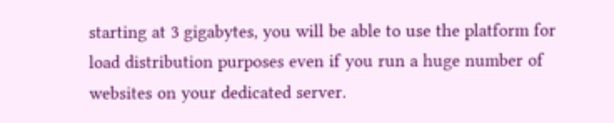starting at 3 gigabytes, you will be able to use the platform for load distribution purposes even if you run a huge number of websites on your dedicated server.